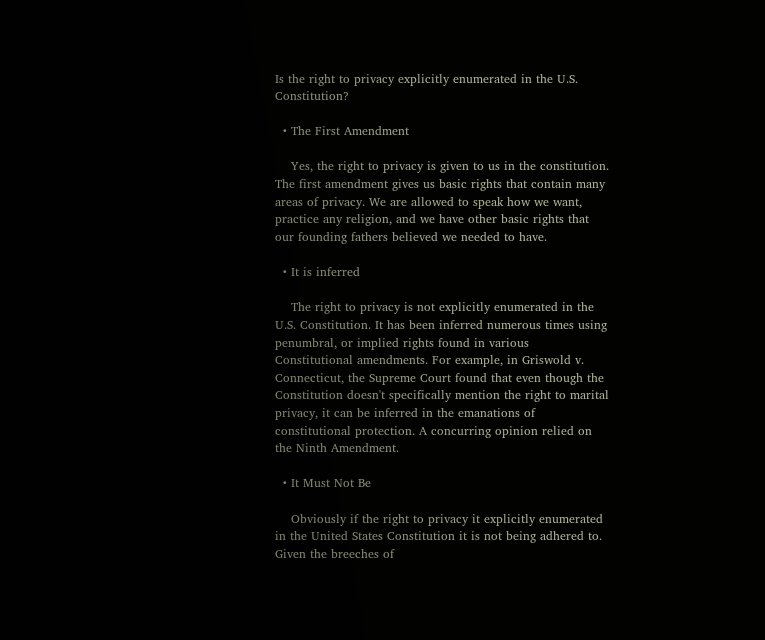Is the right to privacy explicitly enumerated in the U.S. Constitution?

  • The First Amendment

    Yes, the right to privacy is given to us in the constitution. The first amendment gives us basic rights that contain many areas of privacy. We are allowed to speak how we want, practice any religion, and we have other basic rights that our founding fathers believed we needed to have.

  • It is inferred

    The right to privacy is not explicitly enumerated in the U.S. Constitution. It has been inferred numerous times using penumbral, or implied rights found in various Constitutional amendments. For example, in Griswold v. Connecticut, the Supreme Court found that even though the Constitution doesn't specifically mention the right to marital privacy, it can be inferred in the emanations of constitutional protection. A concurring opinion relied on the Ninth Amendment.

  • It Must Not Be

    Obviously if the right to privacy it explicitly enumerated in the United States Constitution it is not being adhered to. Given the breeches of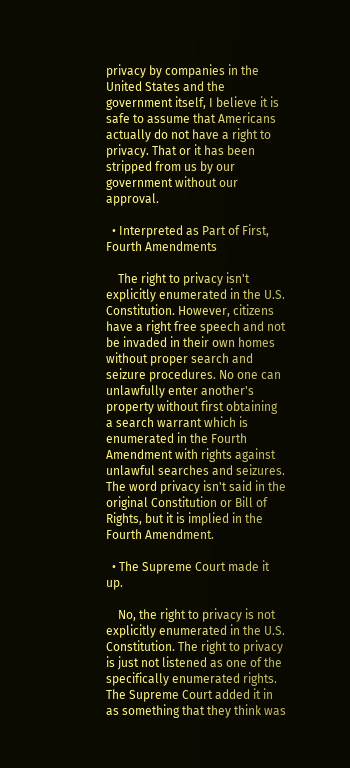privacy by companies in the United States and the government itself, I believe it is safe to assume that Americans actually do not have a right to privacy. That or it has been stripped from us by our government without our approval.

  • Interpreted as Part of First, Fourth Amendments

    The right to privacy isn't explicitly enumerated in the U.S. Constitution. However, citizens have a right free speech and not be invaded in their own homes without proper search and seizure procedures. No one can unlawfully enter another's property without first obtaining a search warrant which is enumerated in the Fourth Amendment with rights against unlawful searches and seizures. The word privacy isn't said in the original Constitution or Bill of Rights, but it is implied in the Fourth Amendment.

  • The Supreme Court made it up.

    No, the right to privacy is not explicitly enumerated in the U.S. Constitution. The right to privacy is just not listened as one of the specifically enumerated rights. The Supreme Court added it in as something that they think was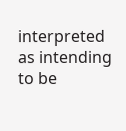interpreted as intending to be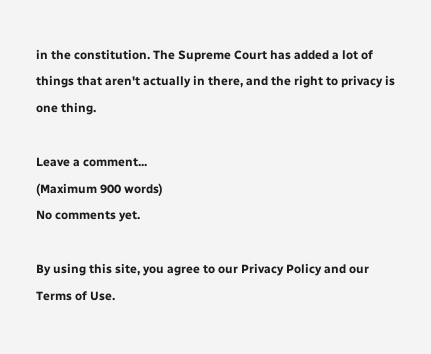in the constitution. The Supreme Court has added a lot of things that aren't actually in there, and the right to privacy is one thing.

Leave a comment...
(Maximum 900 words)
No comments yet.

By using this site, you agree to our Privacy Policy and our Terms of Use.